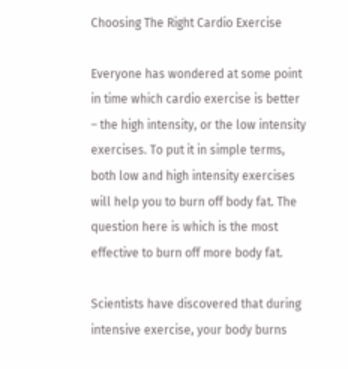Choosing The Right Cardio Exercise

Everyone has wondered at some point in time which cardio exercise is better – the high intensity, or the low intensity exercises. To put it in simple terms, both low and high intensity exercises will help you to burn off body fat. The question here is which is the most effective to burn off more body fat.

Scientists have discovered that during intensive exercise, your body burns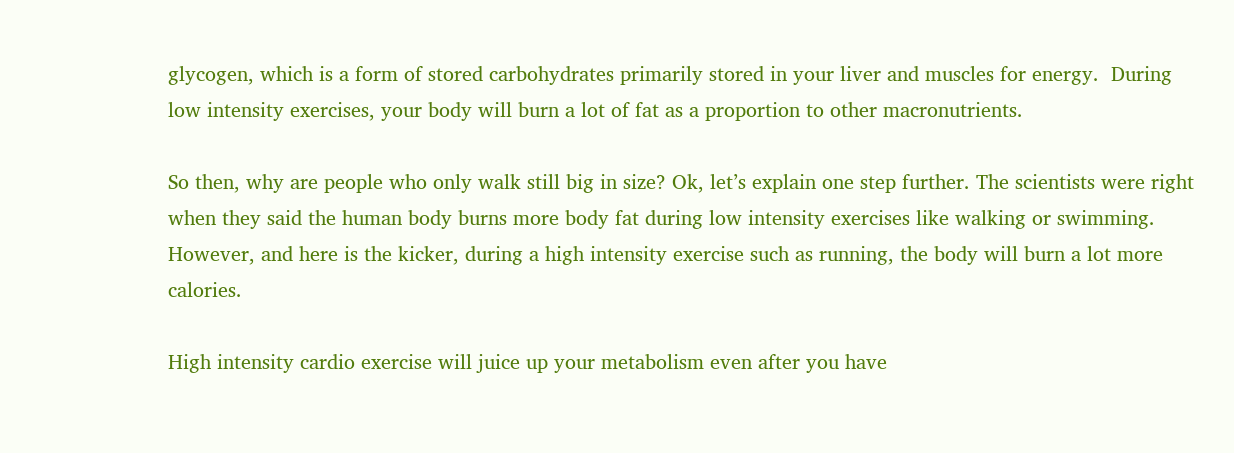glycogen, which is a form of stored carbohydrates primarily stored in your liver and muscles for energy.  During low intensity exercises, your body will burn a lot of fat as a proportion to other macronutrients.

So then, why are people who only walk still big in size? Ok, let’s explain one step further. The scientists were right when they said the human body burns more body fat during low intensity exercises like walking or swimming.  However, and here is the kicker, during a high intensity exercise such as running, the body will burn a lot more calories.

High intensity cardio exercise will juice up your metabolism even after you have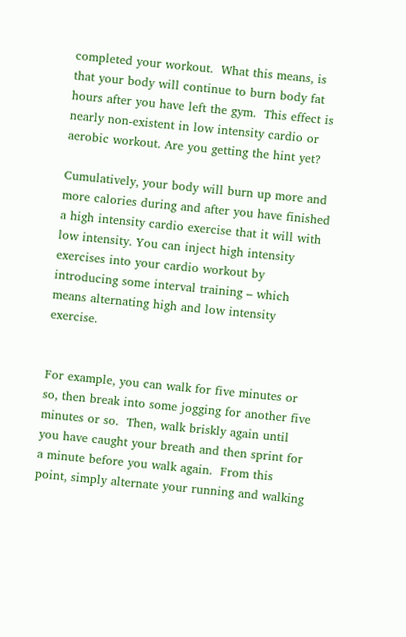completed your workout.  What this means, is that your body will continue to burn body fat hours after you have left the gym.  This effect is nearly non-existent in low intensity cardio or aerobic workout. Are you getting the hint yet?

Cumulatively, your body will burn up more and more calories during and after you have finished a high intensity cardio exercise that it will with low intensity. You can inject high intensity exercises into your cardio workout by introducing some interval training – which means alternating high and low intensity exercise.


For example, you can walk for five minutes or so, then break into some jogging for another five minutes or so.  Then, walk briskly again until you have caught your breath and then sprint for a minute before you walk again.  From this point, simply alternate your running and walking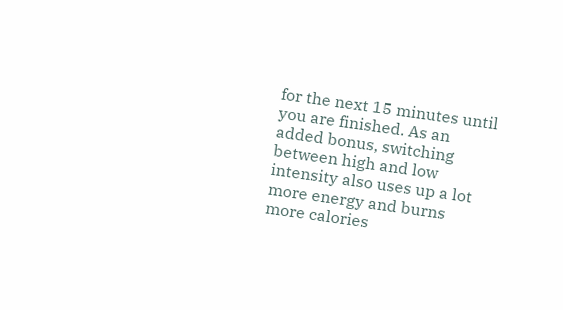for the next 15 minutes until you are finished. As an added bonus, switching between high and low intensity also uses up a lot more energy and burns more calories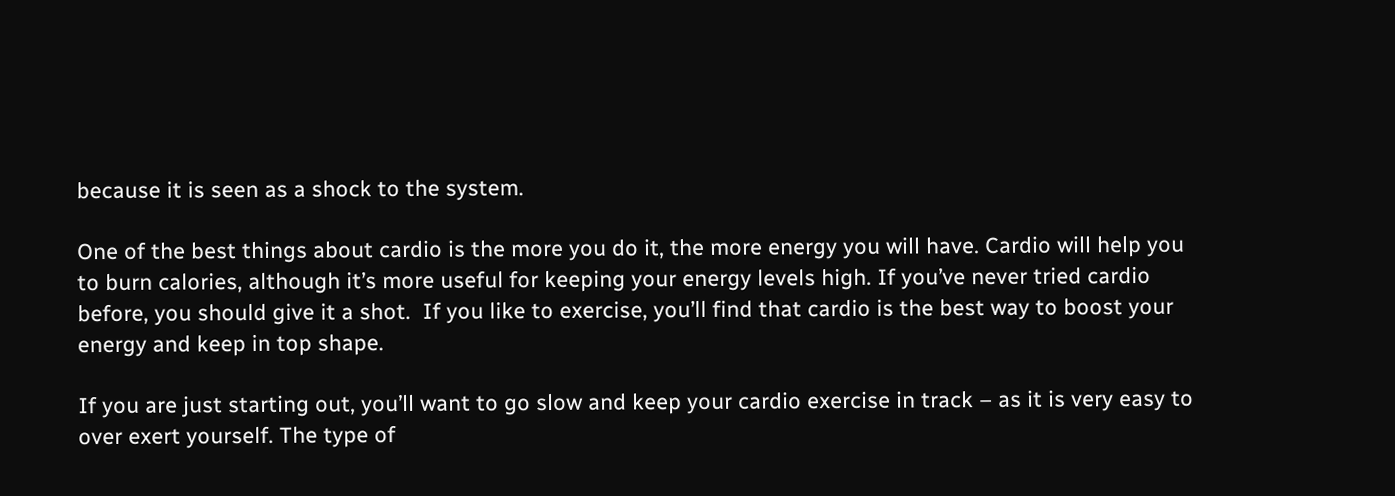because it is seen as a shock to the system.

One of the best things about cardio is the more you do it, the more energy you will have. Cardio will help you to burn calories, although it’s more useful for keeping your energy levels high. If you’ve never tried cardio before, you should give it a shot.  If you like to exercise, you’ll find that cardio is the best way to boost your energy and keep in top shape.

If you are just starting out, you’ll want to go slow and keep your cardio exercise in track – as it is very easy to over exert yourself. The type of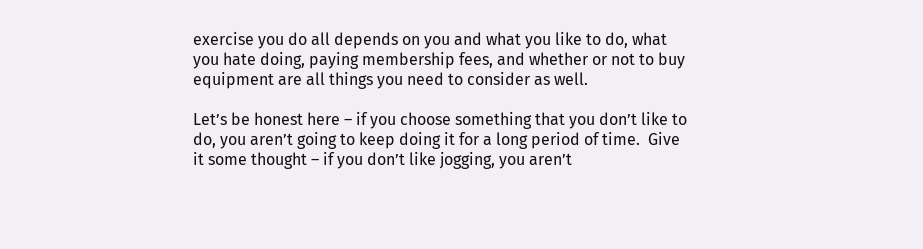exercise you do all depends on you and what you like to do, what you hate doing, paying membership fees, and whether or not to buy equipment are all things you need to consider as well.

Let’s be honest here – if you choose something that you don’t like to do, you aren’t going to keep doing it for a long period of time.  Give it some thought – if you don’t like jogging, you aren’t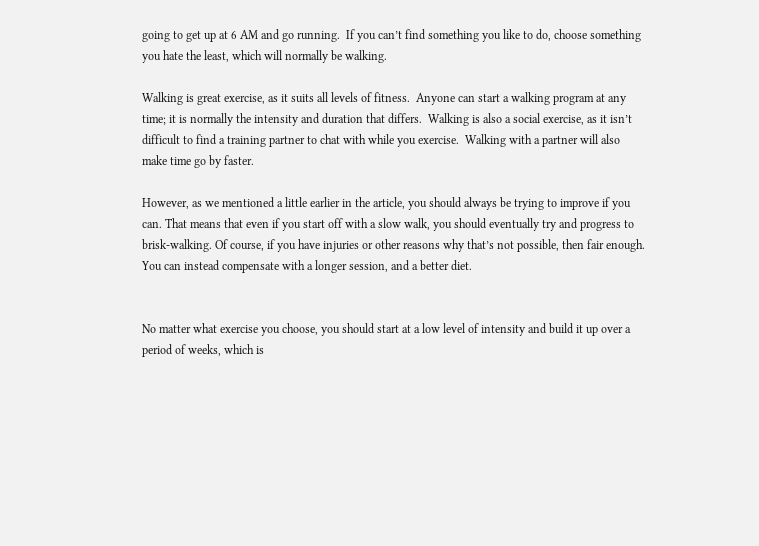going to get up at 6 AM and go running.  If you can’t find something you like to do, choose something you hate the least, which will normally be walking.

Walking is great exercise, as it suits all levels of fitness.  Anyone can start a walking program at any time; it is normally the intensity and duration that differs.  Walking is also a social exercise, as it isn’t difficult to find a training partner to chat with while you exercise.  Walking with a partner will also make time go by faster.

However, as we mentioned a little earlier in the article, you should always be trying to improve if you can. That means that even if you start off with a slow walk, you should eventually try and progress to brisk-walking. Of course, if you have injuries or other reasons why that’s not possible, then fair enough. You can instead compensate with a longer session, and a better diet.


No matter what exercise you choose, you should start at a low level of intensity and build it up over a period of weeks, which is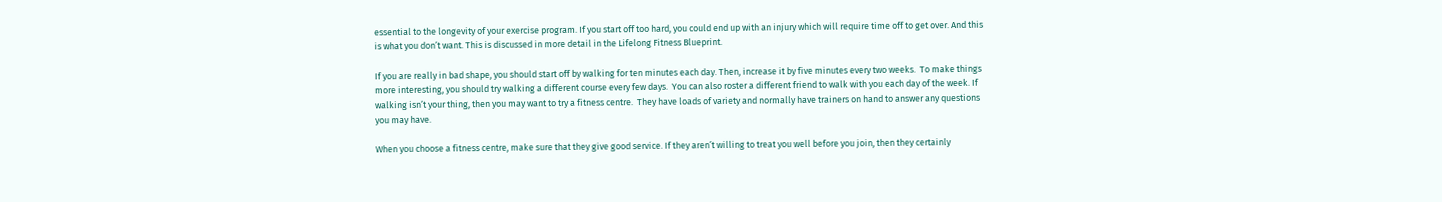essential to the longevity of your exercise program. If you start off too hard, you could end up with an injury which will require time off to get over. And this is what you don’t want. This is discussed in more detail in the Lifelong Fitness Blueprint.

If you are really in bad shape, you should start off by walking for ten minutes each day. Then, increase it by five minutes every two weeks.  To make things more interesting, you should try walking a different course every few days.  You can also roster a different friend to walk with you each day of the week. If walking isn’t your thing, then you may want to try a fitness centre.  They have loads of variety and normally have trainers on hand to answer any questions you may have.

When you choose a fitness centre, make sure that they give good service. If they aren’t willing to treat you well before you join, then they certainly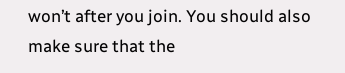won’t after you join. You should also make sure that the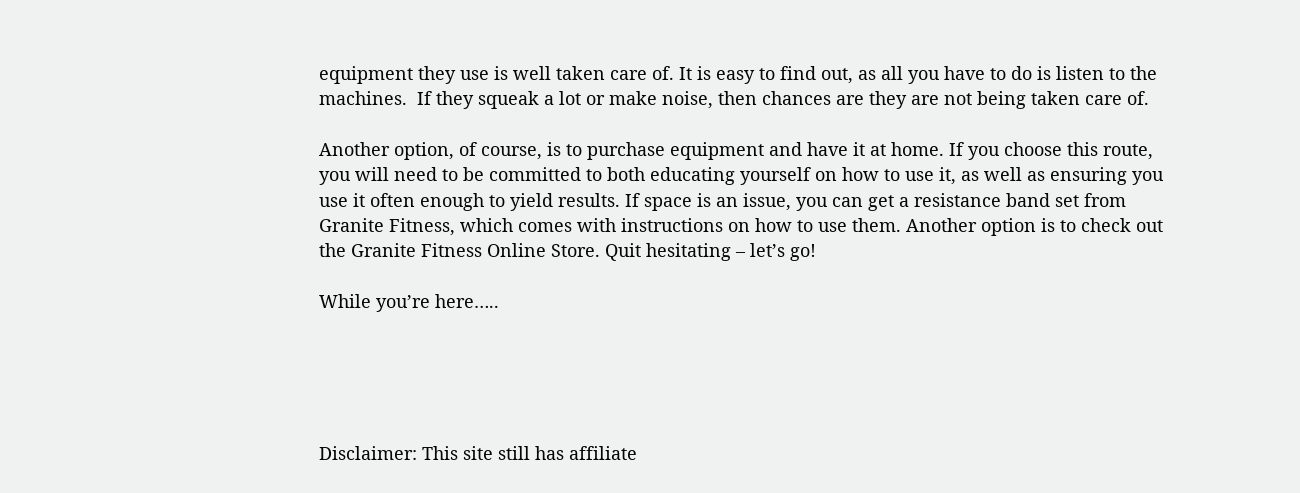equipment they use is well taken care of. It is easy to find out, as all you have to do is listen to the machines.  If they squeak a lot or make noise, then chances are they are not being taken care of.

Another option, of course, is to purchase equipment and have it at home. If you choose this route, you will need to be committed to both educating yourself on how to use it, as well as ensuring you use it often enough to yield results. If space is an issue, you can get a resistance band set from Granite Fitness, which comes with instructions on how to use them. Another option is to check out the Granite Fitness Online Store. Quit hesitating – let’s go!

While you’re here…..





Disclaimer: This site still has affiliate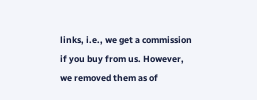links, i.e., we get a commission if you buy from us. However, we removed them as of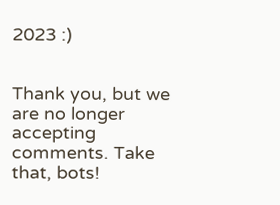2023 :)


Thank you, but we are no longer accepting comments. Take that, bots!